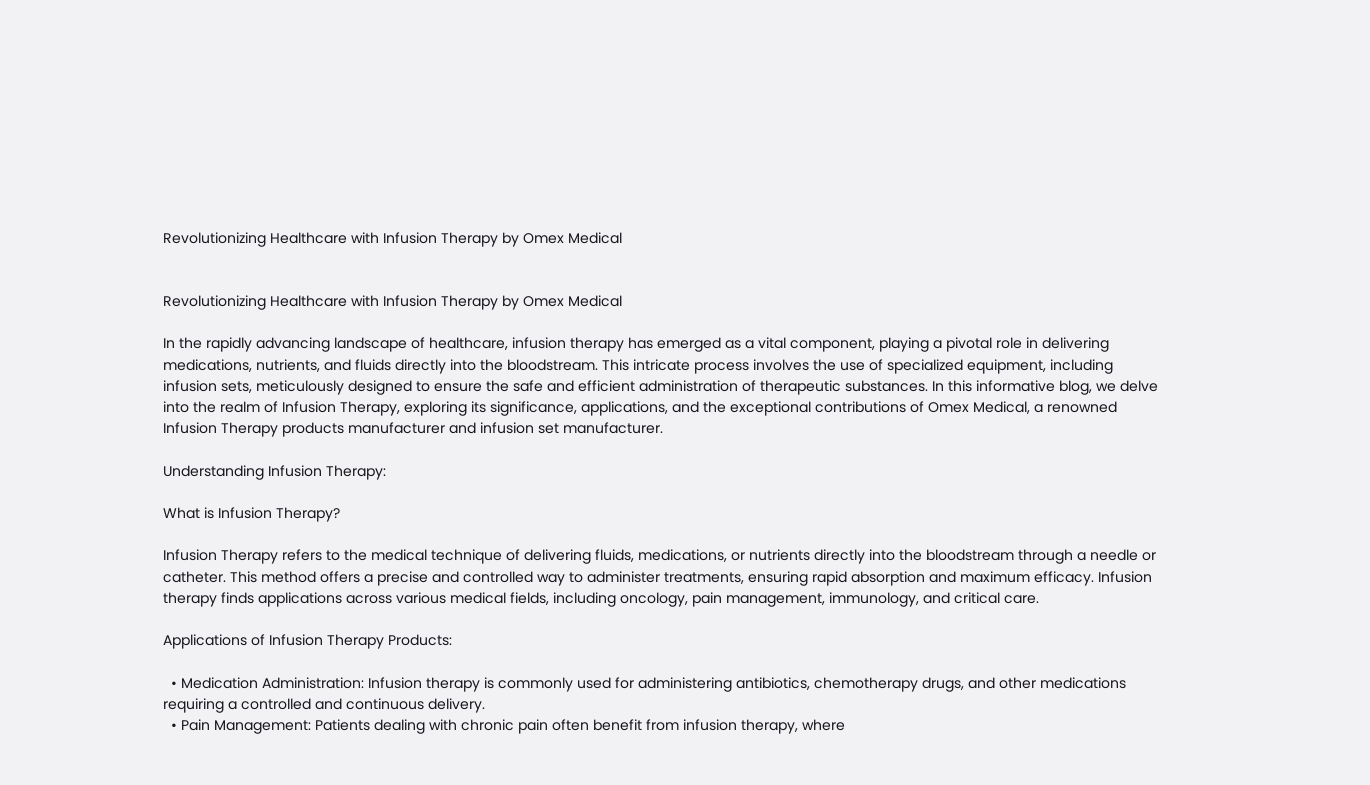Revolutionizing Healthcare with Infusion Therapy by Omex Medical


Revolutionizing Healthcare with Infusion Therapy by Omex Medical

In the rapidly advancing landscape of healthcare, infusion therapy has emerged as a vital component, playing a pivotal role in delivering medications, nutrients, and fluids directly into the bloodstream. This intricate process involves the use of specialized equipment, including infusion sets, meticulously designed to ensure the safe and efficient administration of therapeutic substances. In this informative blog, we delve into the realm of Infusion Therapy, exploring its significance, applications, and the exceptional contributions of Omex Medical, a renowned Infusion Therapy products manufacturer and infusion set manufacturer.

Understanding Infusion Therapy:

What is Infusion Therapy?

Infusion Therapy refers to the medical technique of delivering fluids, medications, or nutrients directly into the bloodstream through a needle or catheter. This method offers a precise and controlled way to administer treatments, ensuring rapid absorption and maximum efficacy. Infusion therapy finds applications across various medical fields, including oncology, pain management, immunology, and critical care.

Applications of Infusion Therapy Products:

  • Medication Administration: Infusion therapy is commonly used for administering antibiotics, chemotherapy drugs, and other medications requiring a controlled and continuous delivery.
  • Pain Management: Patients dealing with chronic pain often benefit from infusion therapy, where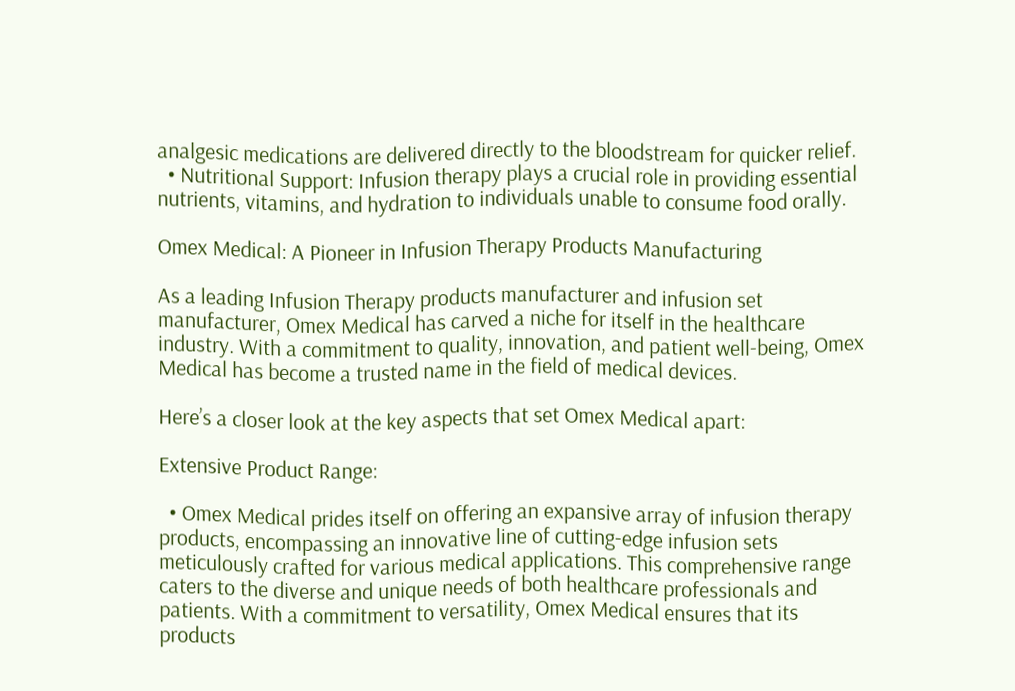analgesic medications are delivered directly to the bloodstream for quicker relief.
  • Nutritional Support: Infusion therapy plays a crucial role in providing essential nutrients, vitamins, and hydration to individuals unable to consume food orally.

Omex Medical: A Pioneer in Infusion Therapy Products Manufacturing

As a leading Infusion Therapy products manufacturer and infusion set manufacturer, Omex Medical has carved a niche for itself in the healthcare industry. With a commitment to quality, innovation, and patient well-being, Omex Medical has become a trusted name in the field of medical devices.

Here’s a closer look at the key aspects that set Omex Medical apart:

Extensive Product Range:

  • Omex Medical prides itself on offering an expansive array of infusion therapy products, encompassing an innovative line of cutting-edge infusion sets meticulously crafted for various medical applications. This comprehensive range caters to the diverse and unique needs of both healthcare professionals and patients. With a commitment to versatility, Omex Medical ensures that its products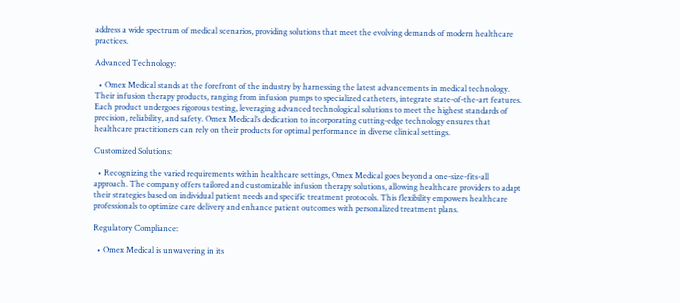address a wide spectrum of medical scenarios, providing solutions that meet the evolving demands of modern healthcare practices.

Advanced Technology:

  • Omex Medical stands at the forefront of the industry by harnessing the latest advancements in medical technology. Their infusion therapy products, ranging from infusion pumps to specialized catheters, integrate state-of-the-art features. Each product undergoes rigorous testing, leveraging advanced technological solutions to meet the highest standards of precision, reliability, and safety. Omex Medical’s dedication to incorporating cutting-edge technology ensures that healthcare practitioners can rely on their products for optimal performance in diverse clinical settings.

Customized Solutions:

  • Recognizing the varied requirements within healthcare settings, Omex Medical goes beyond a one-size-fits-all approach. The company offers tailored and customizable infusion therapy solutions, allowing healthcare providers to adapt their strategies based on individual patient needs and specific treatment protocols. This flexibility empowers healthcare professionals to optimize care delivery and enhance patient outcomes with personalized treatment plans.

Regulatory Compliance:

  • Omex Medical is unwavering in its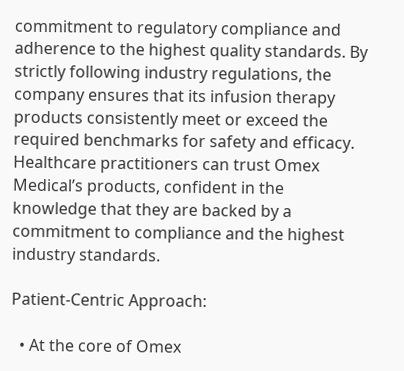commitment to regulatory compliance and adherence to the highest quality standards. By strictly following industry regulations, the company ensures that its infusion therapy products consistently meet or exceed the required benchmarks for safety and efficacy. Healthcare practitioners can trust Omex Medical’s products, confident in the knowledge that they are backed by a commitment to compliance and the highest industry standards.

Patient-Centric Approach:

  • At the core of Omex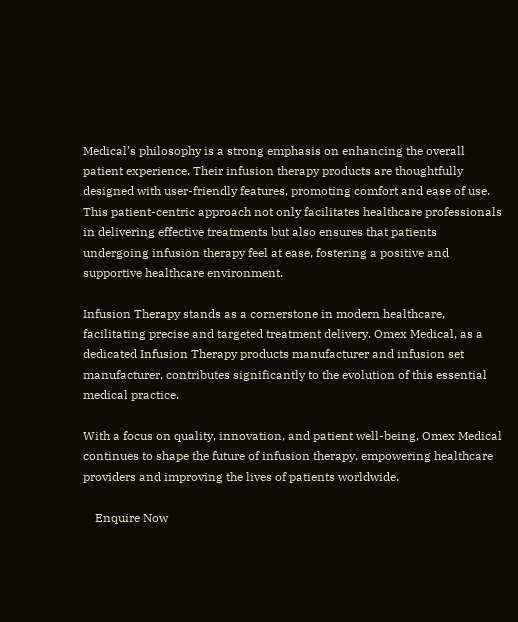Medical’s philosophy is a strong emphasis on enhancing the overall patient experience. Their infusion therapy products are thoughtfully designed with user-friendly features, promoting comfort and ease of use. This patient-centric approach not only facilitates healthcare professionals in delivering effective treatments but also ensures that patients undergoing infusion therapy feel at ease, fostering a positive and supportive healthcare environment.

Infusion Therapy stands as a cornerstone in modern healthcare, facilitating precise and targeted treatment delivery. Omex Medical, as a dedicated Infusion Therapy products manufacturer and infusion set manufacturer, contributes significantly to the evolution of this essential medical practice.

With a focus on quality, innovation, and patient well-being, Omex Medical continues to shape the future of infusion therapy, empowering healthcare providers and improving the lives of patients worldwide.

    Enquire Now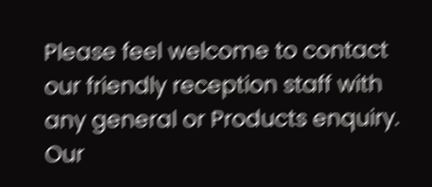Please feel welcome to contact our friendly reception staff with any general or Products enquiry. Our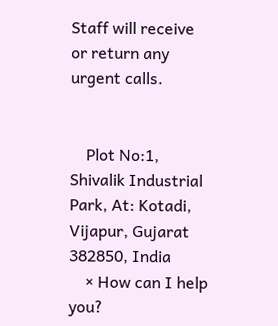Staff will receive or return any urgent calls.


    Plot No:1, Shivalik Industrial Park, At: Kotadi, Vijapur, Gujarat 382850, India
    × How can I help you?